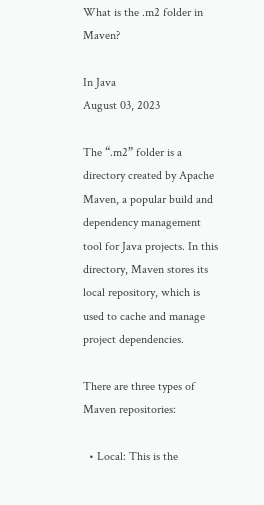What is the .m2 folder in Maven?

In Java
August 03, 2023

The “.m2” folder is a directory created by Apache Maven, a popular build and dependency management tool for Java projects. In this directory, Maven stores its local repository, which is used to cache and manage project dependencies.

There are three types of Maven repositories:

  • Local: This is the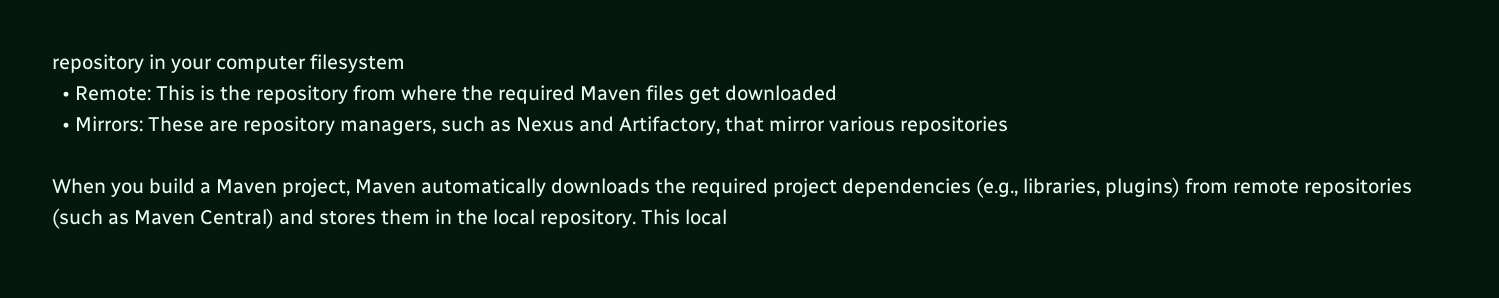repository in your computer filesystem
  • Remote: This is the repository from where the required Maven files get downloaded
  • Mirrors: These are repository managers, such as Nexus and Artifactory, that mirror various repositories

When you build a Maven project, Maven automatically downloads the required project dependencies (e.g., libraries, plugins) from remote repositories (such as Maven Central) and stores them in the local repository. This local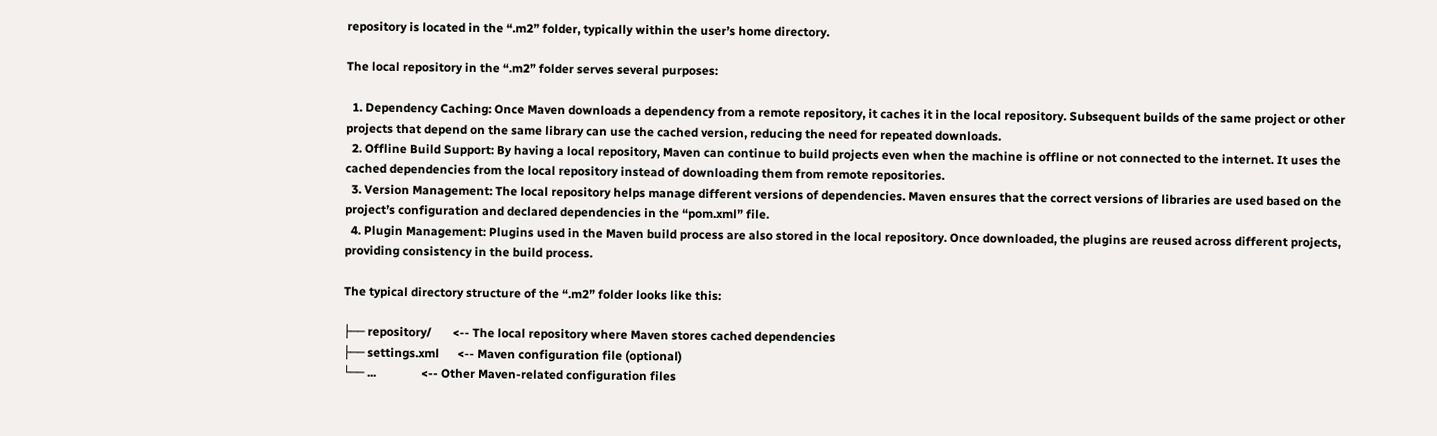repository is located in the “.m2” folder, typically within the user’s home directory.

The local repository in the “.m2” folder serves several purposes:

  1. Dependency Caching: Once Maven downloads a dependency from a remote repository, it caches it in the local repository. Subsequent builds of the same project or other projects that depend on the same library can use the cached version, reducing the need for repeated downloads.
  2. Offline Build Support: By having a local repository, Maven can continue to build projects even when the machine is offline or not connected to the internet. It uses the cached dependencies from the local repository instead of downloading them from remote repositories.
  3. Version Management: The local repository helps manage different versions of dependencies. Maven ensures that the correct versions of libraries are used based on the project’s configuration and declared dependencies in the “pom.xml” file.
  4. Plugin Management: Plugins used in the Maven build process are also stored in the local repository. Once downloaded, the plugins are reused across different projects, providing consistency in the build process.

The typical directory structure of the “.m2” folder looks like this:

├── repository/       <-- The local repository where Maven stores cached dependencies
├── settings.xml      <-- Maven configuration file (optional)
└── ...               <-- Other Maven-related configuration files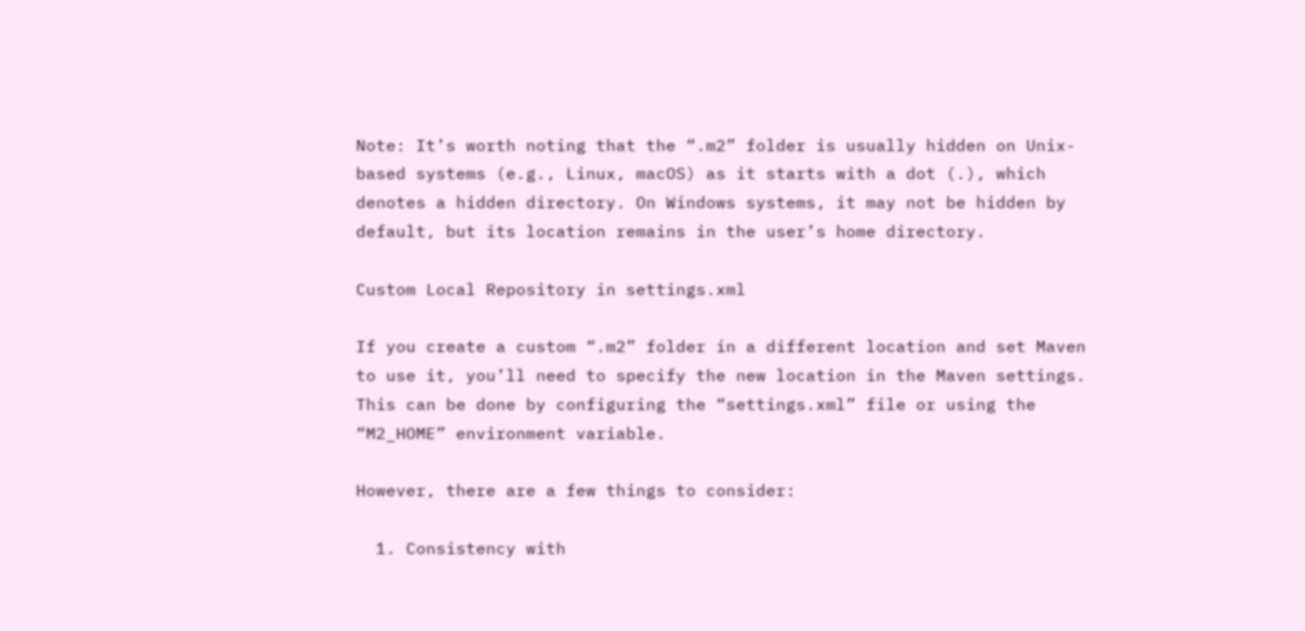Note: It’s worth noting that the “.m2” folder is usually hidden on Unix-based systems (e.g., Linux, macOS) as it starts with a dot (.), which denotes a hidden directory. On Windows systems, it may not be hidden by default, but its location remains in the user’s home directory.

Custom Local Repository in settings.xml

If you create a custom “.m2” folder in a different location and set Maven to use it, you’ll need to specify the new location in the Maven settings. This can be done by configuring the “settings.xml” file or using the “M2_HOME” environment variable.

However, there are a few things to consider:

  1. Consistency with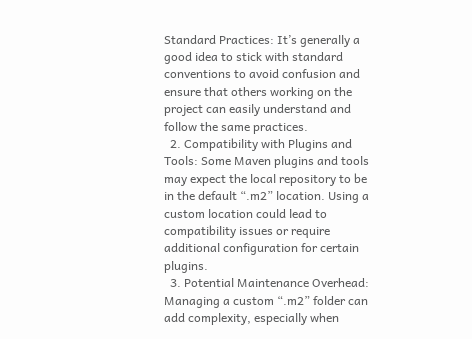Standard Practices: It’s generally a good idea to stick with standard conventions to avoid confusion and ensure that others working on the project can easily understand and follow the same practices.
  2. Compatibility with Plugins and Tools: Some Maven plugins and tools may expect the local repository to be in the default “.m2” location. Using a custom location could lead to compatibility issues or require additional configuration for certain plugins.
  3. Potential Maintenance Overhead: Managing a custom “.m2” folder can add complexity, especially when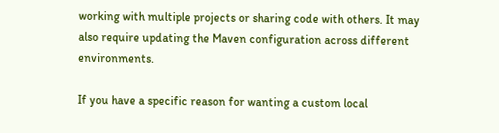working with multiple projects or sharing code with others. It may also require updating the Maven configuration across different environments.

If you have a specific reason for wanting a custom local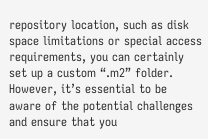repository location, such as disk space limitations or special access requirements, you can certainly set up a custom “.m2” folder. However, it’s essential to be aware of the potential challenges and ensure that you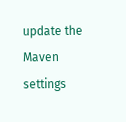update the Maven settings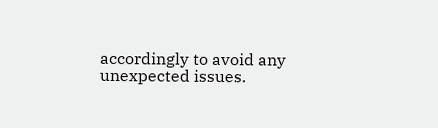accordingly to avoid any unexpected issues.